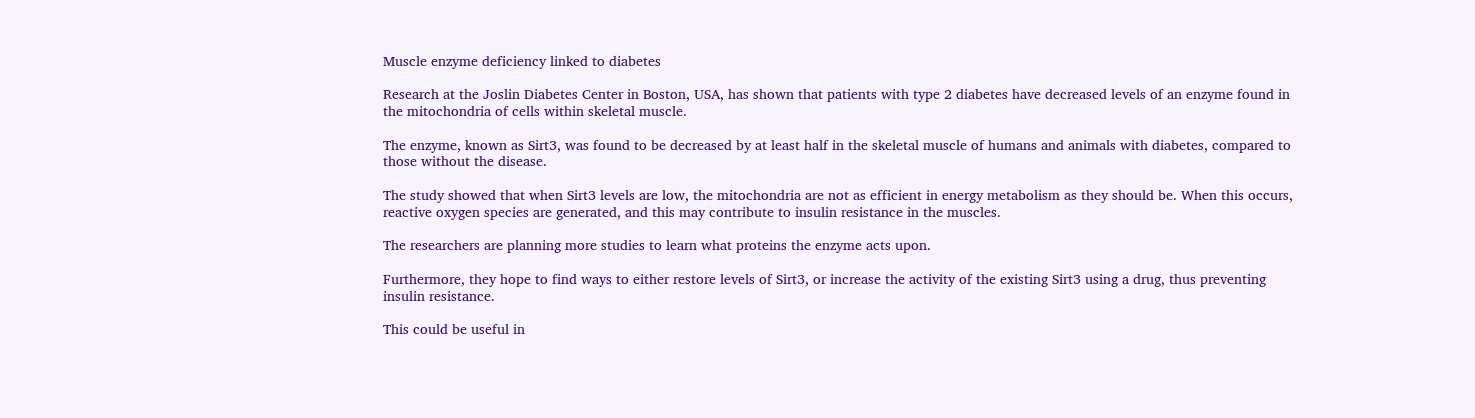Muscle enzyme deficiency linked to diabetes

Research at the Joslin Diabetes Center in Boston, USA, has shown that patients with type 2 diabetes have decreased levels of an enzyme found in the mitochondria of cells within skeletal muscle.

The enzyme, known as Sirt3, was found to be decreased by at least half in the skeletal muscle of humans and animals with diabetes, compared to those without the disease.

The study showed that when Sirt3 levels are low, the mitochondria are not as efficient in energy metabolism as they should be. When this occurs, reactive oxygen species are generated, and this may contribute to insulin resistance in the muscles.

The researchers are planning more studies to learn what proteins the enzyme acts upon.

Furthermore, they hope to find ways to either restore levels of Sirt3, or increase the activity of the existing Sirt3 using a drug, thus preventing insulin resistance.

This could be useful in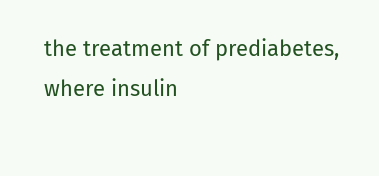the treatment of prediabetes, where insulin